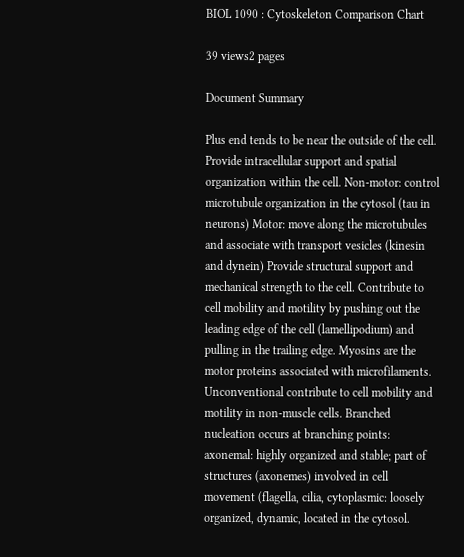BIOL 1090 : Cytoskeleton Comparison Chart

39 views2 pages

Document Summary

Plus end tends to be near the outside of the cell. Provide intracellular support and spatial organization within the cell. Non-motor: control microtubule organization in the cytosol (tau in neurons) Motor: move along the microtubules and associate with transport vesicles (kinesin and dynein) Provide structural support and mechanical strength to the cell. Contribute to cell mobility and motility by pushing out the leading edge of the cell (lamellipodium) and pulling in the trailing edge. Myosins are the motor proteins associated with microfilaments. Unconventional contribute to cell mobility and motility in non-muscle cells. Branched nucleation occurs at branching points: axonemal: highly organized and stable; part of structures (axonemes) involved in cell movement (flagella, cilia, cytoplasmic: loosely organized, dynamic, located in the cytosol.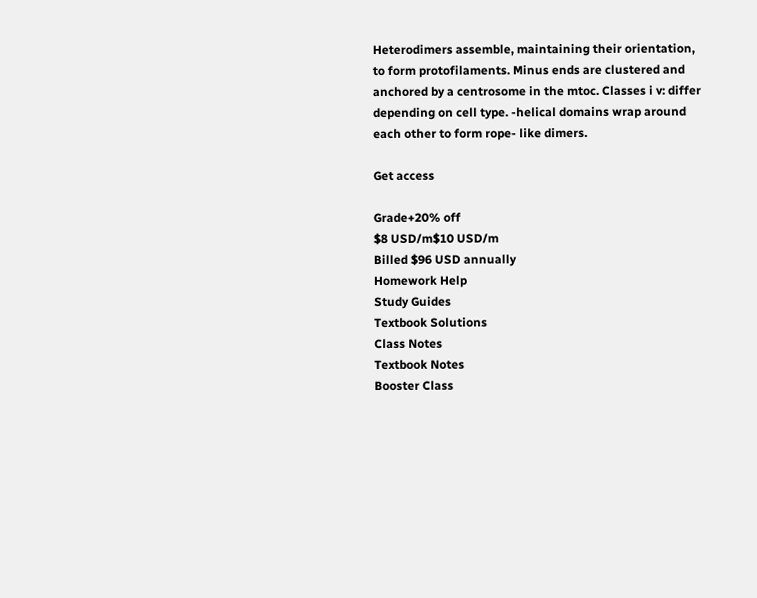Heterodimers assemble, maintaining their orientation, to form protofilaments. Minus ends are clustered and anchored by a centrosome in the mtoc. Classes i v: differ depending on cell type. -helical domains wrap around each other to form rope- like dimers.

Get access

Grade+20% off
$8 USD/m$10 USD/m
Billed $96 USD annually
Homework Help
Study Guides
Textbook Solutions
Class Notes
Textbook Notes
Booster Class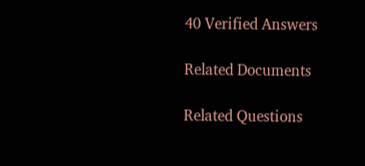40 Verified Answers

Related Documents

Related Questions